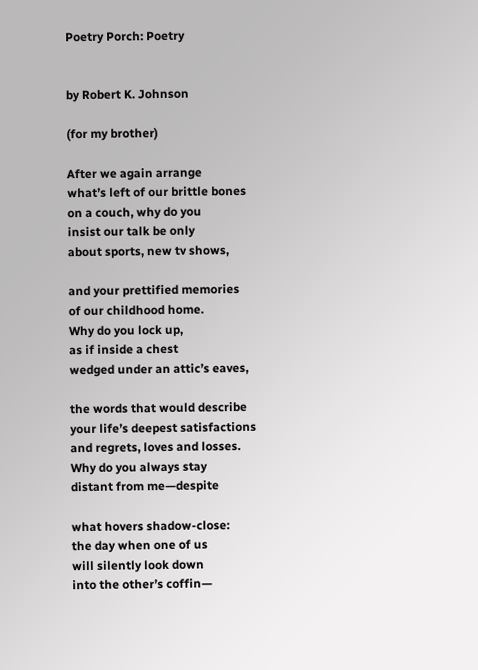Poetry Porch: Poetry


by Robert K. Johnson

(for my brother)

After we again arrange
what’s left of our brittle bones
on a couch, why do you
insist our talk be only
about sports, new tv shows,

and your prettified memories
of our childhood home.
Why do you lock up,
as if inside a chest
wedged under an attic’s eaves,

the words that would describe
your life’s deepest satisfactions
and regrets, loves and losses.
Why do you always stay
distant from me—despite

what hovers shadow-close:
the day when one of us
will silently look down
into the other’s coffin—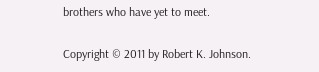brothers who have yet to meet.

Copyright © 2011 by Robert K. Johnson.